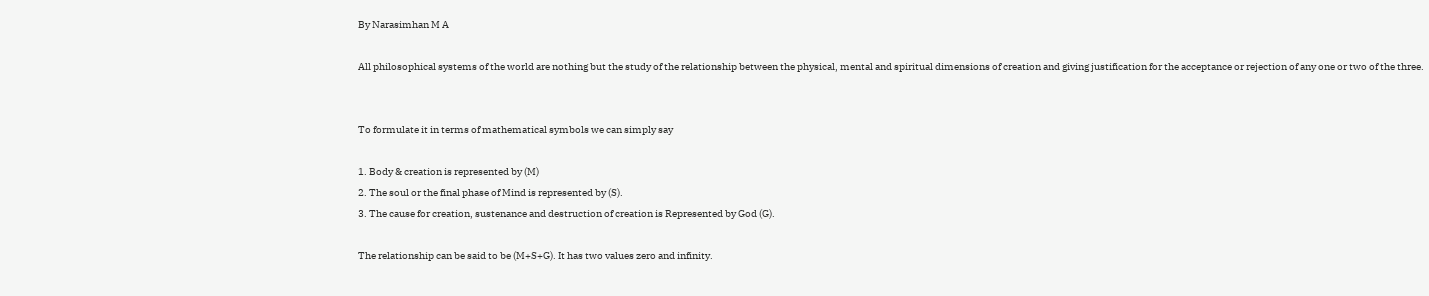By Narasimhan M A

All philosophical systems of the world are nothing but the study of the relationship between the physical, mental and spiritual dimensions of creation and giving justification for the acceptance or rejection of any one or two of the three.


To formulate it in terms of mathematical symbols we can simply say

1. Body & creation is represented by (M)
2. The soul or the final phase of Mind is represented by (S).
3. The cause for creation, sustenance and destruction of creation is Represented by God (G).

The relationship can be said to be (M+S+G). It has two values zero and infinity.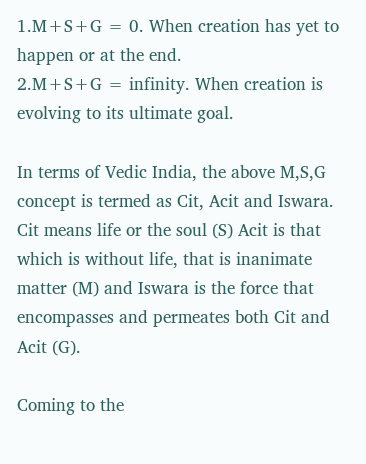1.M+S+G = 0. When creation has yet to happen or at the end.
2.M+S+G = infinity. When creation is evolving to its ultimate goal.

In terms of Vedic India, the above M,S,G concept is termed as Cit, Acit and Iswara. Cit means life or the soul (S) Acit is that which is without life, that is inanimate matter (M) and Iswara is the force that encompasses and permeates both Cit and Acit (G).

Coming to the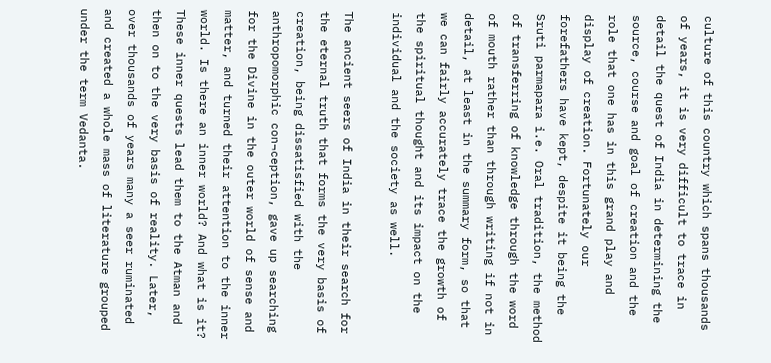culture of this country which spans thousands of years, it is very difficult to trace in detail the quest of India in determining the source, course and goal of creation and the role that one has in this grand play and display of creation. Fortunately our forefathers have kept, despite it being the Sruti parmapara i.e. Oral tradition, the method of transferring of knowledge through the word of mouth rather than through writing if not in detail, at least in the summary form, so that we can fairly accurately trace the growth of the spiritual thought and its impact on the individual and the society as well.

The ancient seers of India in their search for the eternal truth that forms the very basis of creation, being dissatisfied with the anthropomorphic con¬ception, gave up searching for the Divine in the outer world of sense and matter, and turned their attention to the inner world. Is there an inner world? And what is it? These inner quests lead them to the Atman and then on to the very basis of reality. Later, over thousands of years many a seer ruminated and created a whole mass of literature grouped under the term Vedanta.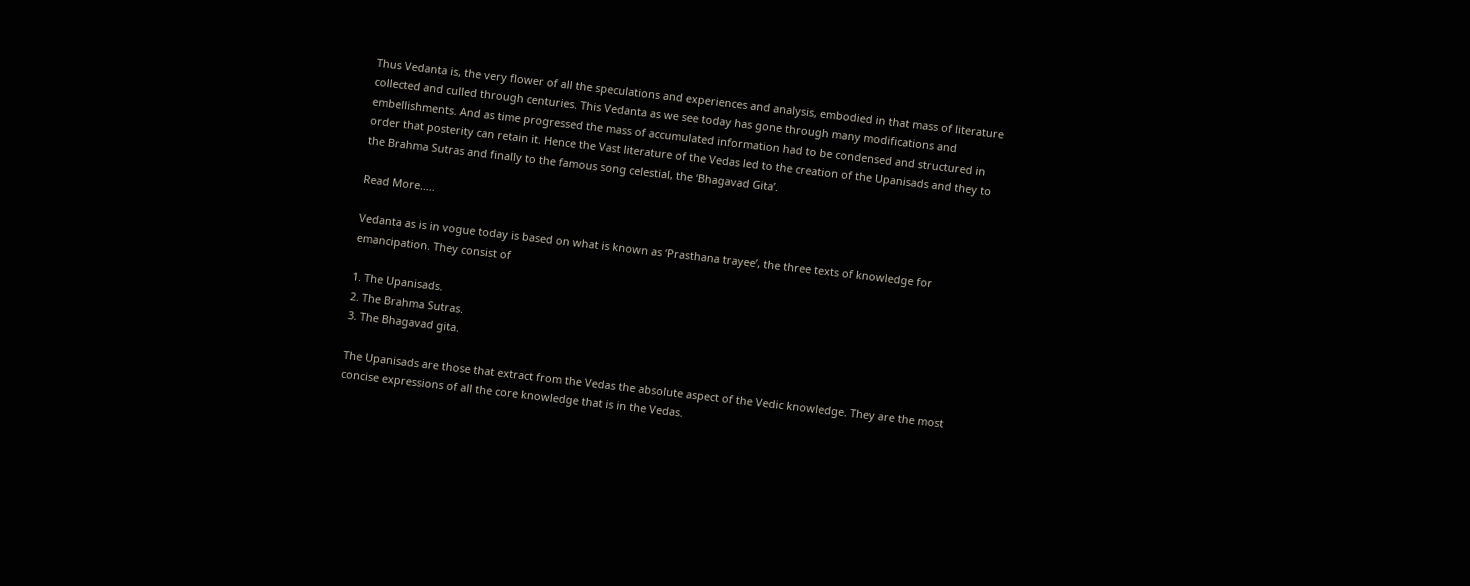Thus Vedanta is, the very flower of all the speculations and experiences and analysis, embodied in that mass of literature collected and culled through centuries. This Vedanta as we see today has gone through many modifications and embellishments. And as time progressed the mass of accumulated information had to be condensed and structured in order that posterity can retain it. Hence the Vast literature of the Vedas led to the creation of the Upanisads and they to the Brahma Sutras and finally to the famous song celestial, the ‘Bhagavad Gita’.

Read More.....

Vedanta as is in vogue today is based on what is known as ‘Prasthana trayee’, the three texts of knowledge for emancipation. They consist of

1. The Upanisads.
2. The Brahma Sutras.
3. The Bhagavad gita.

The Upanisads are those that extract from the Vedas the absolute aspect of the Vedic knowledge. They are the most concise expressions of all the core knowledge that is in the Vedas.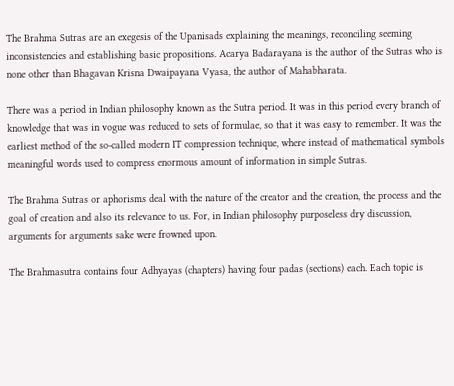The Brahma Sutras are an exegesis of the Upanisads explaining the meanings, reconciling seeming inconsistencies and establishing basic propositions. Acarya Badarayana is the author of the Sutras who is none other than Bhagavan Krisna Dwaipayana Vyasa, the author of Mahabharata.

There was a period in Indian philosophy known as the Sutra period. It was in this period every branch of knowledge that was in vogue was reduced to sets of formulae, so that it was easy to remember. It was the earliest method of the so-called modern IT compression technique, where instead of mathematical symbols meaningful words used to compress enormous amount of information in simple Sutras.

The Brahma Sutras or aphorisms deal with the nature of the creator and the creation, the process and the goal of creation and also its relevance to us. For, in Indian philosophy purposeless dry discussion, arguments for arguments sake were frowned upon.

The Brahmasutra contains four Adhyayas (chapters) having four padas (sections) each. Each topic is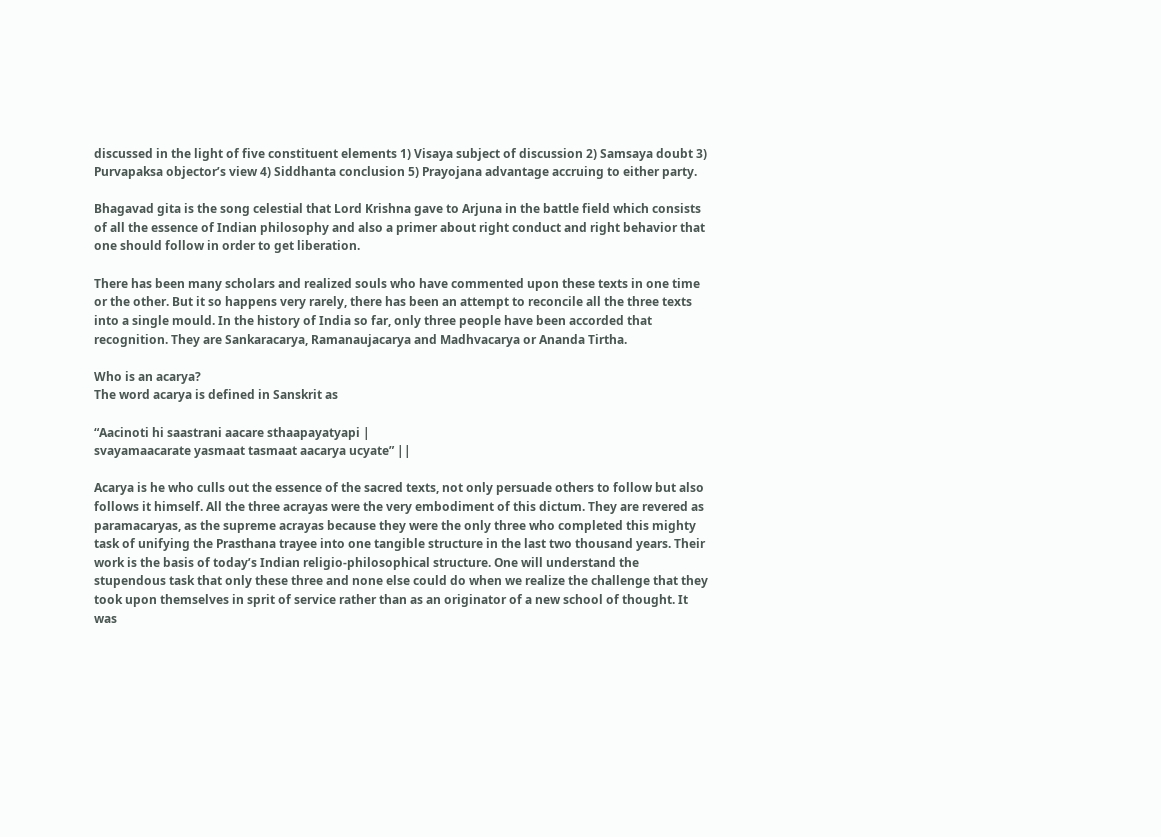discussed in the light of five constituent elements 1) Visaya subject of discussion 2) Samsaya doubt 3) Purvapaksa objector’s view 4) Siddhanta conclusion 5) Prayojana advantage accruing to either party.

Bhagavad gita is the song celestial that Lord Krishna gave to Arjuna in the battle field which consists of all the essence of Indian philosophy and also a primer about right conduct and right behavior that one should follow in order to get liberation.

There has been many scholars and realized souls who have commented upon these texts in one time or the other. But it so happens very rarely, there has been an attempt to reconcile all the three texts into a single mould. In the history of India so far, only three people have been accorded that recognition. They are Sankaracarya, Ramanaujacarya and Madhvacarya or Ananda Tirtha.

Who is an acarya?
The word acarya is defined in Sanskrit as

“Aacinoti hi saastrani aacare sthaapayatyapi |
svayamaacarate yasmaat tasmaat aacarya ucyate” ||

Acarya is he who culls out the essence of the sacred texts, not only persuade others to follow but also follows it himself. All the three acrayas were the very embodiment of this dictum. They are revered as paramacaryas, as the supreme acrayas because they were the only three who completed this mighty task of unifying the Prasthana trayee into one tangible structure in the last two thousand years. Their work is the basis of today’s Indian religio-philosophical structure. One will understand the stupendous task that only these three and none else could do when we realize the challenge that they took upon themselves in sprit of service rather than as an originator of a new school of thought. It was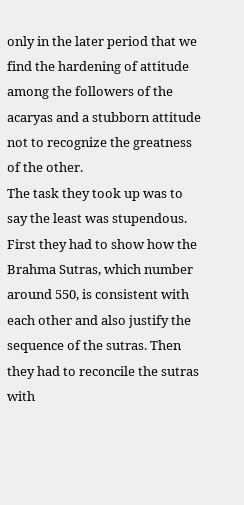only in the later period that we find the hardening of attitude among the followers of the acaryas and a stubborn attitude not to recognize the greatness of the other.
The task they took up was to say the least was stupendous. First they had to show how the Brahma Sutras, which number around 550, is consistent with each other and also justify the sequence of the sutras. Then they had to reconcile the sutras with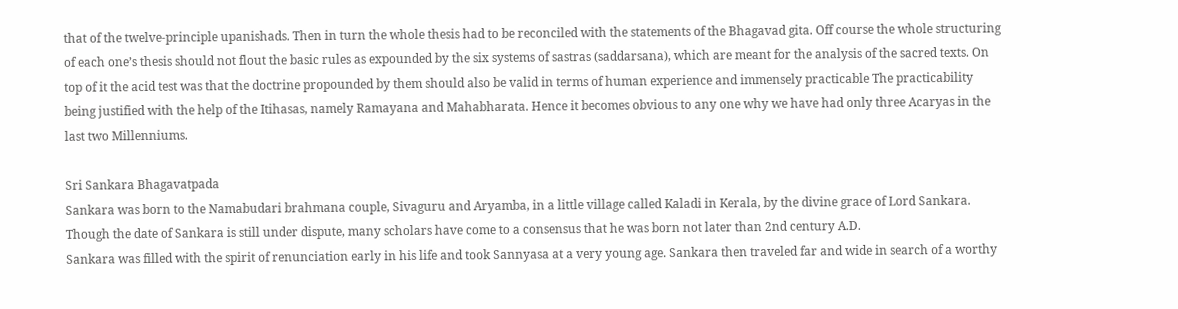that of the twelve-principle upanishads. Then in turn the whole thesis had to be reconciled with the statements of the Bhagavad gita. Off course the whole structuring of each one’s thesis should not flout the basic rules as expounded by the six systems of sastras (saddarsana), which are meant for the analysis of the sacred texts. On top of it the acid test was that the doctrine propounded by them should also be valid in terms of human experience and immensely practicable The practicability being justified with the help of the Itihasas, namely Ramayana and Mahabharata. Hence it becomes obvious to any one why we have had only three Acaryas in the last two Millenniums.

Sri Sankara Bhagavatpada
Sankara was born to the Namabudari brahmana couple, Sivaguru and Aryamba, in a little village called Kaladi in Kerala, by the divine grace of Lord Sankara. Though the date of Sankara is still under dispute, many scholars have come to a consensus that he was born not later than 2nd century A.D.
Sankara was filled with the spirit of renunciation early in his life and took Sannyasa at a very young age. Sankara then traveled far and wide in search of a worthy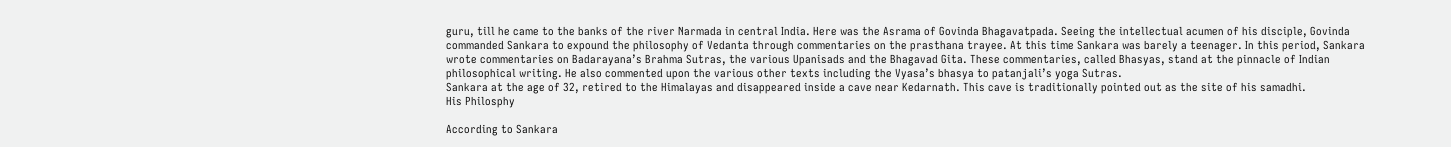guru, till he came to the banks of the river Narmada in central India. Here was the Asrama of Govinda Bhagavatpada. Seeing the intellectual acumen of his disciple, Govinda commanded Sankara to expound the philosophy of Vedanta through commentaries on the prasthana trayee. At this time Sankara was barely a teenager. In this period, Sankara wrote commentaries on Badarayana’s Brahma Sutras, the various Upanisads and the Bhagavad Gita. These commentaries, called Bhasyas, stand at the pinnacle of Indian philosophical writing. He also commented upon the various other texts including the Vyasa’s bhasya to patanjali’s yoga Sutras.
Sankara at the age of 32, retired to the Himalayas and disappeared inside a cave near Kedarnath. This cave is traditionally pointed out as the site of his samadhi.
His Philosphy

According to Sankara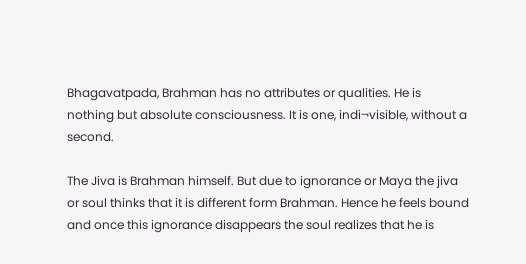Bhagavatpada, Brahman has no attributes or qualities. He is nothing but absolute consciousness. It is one, indi¬visible, without a second.

The Jiva is Brahman himself. But due to ignorance or Maya the jiva or soul thinks that it is different form Brahman. Hence he feels bound and once this ignorance disappears the soul realizes that he is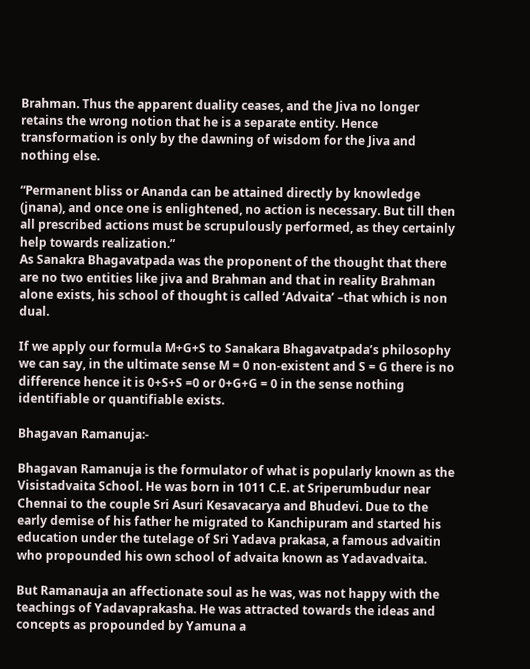Brahman. Thus the apparent duality ceases, and the Jiva no longer retains the wrong notion that he is a separate entity. Hence transformation is only by the dawning of wisdom for the Jiva and nothing else.

“Permanent bliss or Ananda can be attained directly by knowledge (jnana), and once one is enlightened, no action is necessary. But till then all prescribed actions must be scrupulously performed, as they certainly help towards realization.”
As Sanakra Bhagavatpada was the proponent of the thought that there are no two entities like jiva and Brahman and that in reality Brahman alone exists, his school of thought is called ‘Advaita’ –that which is non dual.

If we apply our formula M+G+S to Sanakara Bhagavatpada’s philosophy we can say, in the ultimate sense M = 0 non-existent and S = G there is no difference hence it is 0+S+S =0 or 0+G+G = 0 in the sense nothing identifiable or quantifiable exists.

Bhagavan Ramanuja:-

Bhagavan Ramanuja is the formulator of what is popularly known as the Visistadvaita School. He was born in 1011 C.E. at Sriperumbudur near Chennai to the couple Sri Asuri Kesavacarya and Bhudevi. Due to the early demise of his father he migrated to Kanchipuram and started his education under the tutelage of Sri Yadava prakasa, a famous advaitin who propounded his own school of advaita known as Yadavadvaita.

But Ramanauja an affectionate soul as he was, was not happy with the teachings of Yadavaprakasha. He was attracted towards the ideas and concepts as propounded by Yamuna a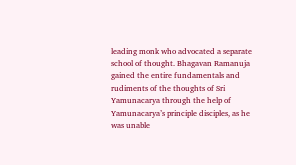leading monk who advocated a separate school of thought. Bhagavan Ramanuja gained the entire fundamentals and rudiments of the thoughts of Sri Yamunacarya through the help of Yamunacarya’s principle disciples, as he was unable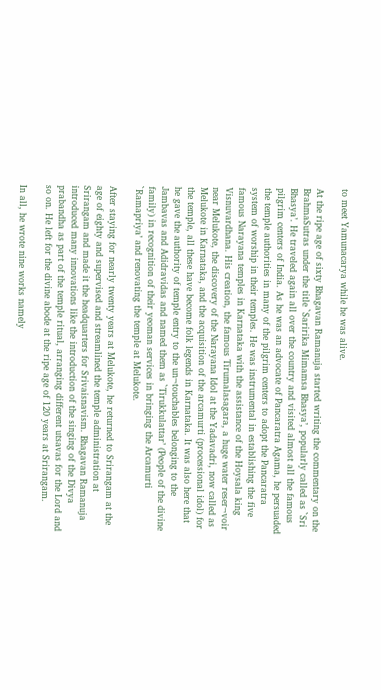to meet Yamunacarya while he was alive.

At the ripe age of sixty Bhagavan Ramanuja started writing the commentary on the BrahmaSutras under the title `Saririka Mimamsa Bhasya’, popularly called as `Sri Bhasya’. He traveled again all over the country and visited almost all the famous pilgrim centers of India. As he was an advocate of Pancaratra Agama, he persuaded the temple authorities in many of the pilgrim centers to adopt the Pancaratra system of worship in their temples. He was instrumental in establishing the five famous Narayana temples in Karnataka with the assistance of the Hoysala king Visnuvardhana. His creation, the famous Tirumalasagara, a huge water reser¬voir near Melukote, the discovery of the Narayana Idol at the Yadavadri, now called as Melukote in Karnataka, and the acquisition of the arcamurti (processional idol) for the temple, all these have become folk legends in Karnataka. It was also here that he gave the authority of temple entry to the un¬touchables belonging to the Jambavas and Adidravidas and named them as `Tirukkulattar’ (People of the divine family) in recognition of their yeoman services in bringing the Arcamurti `Ramapriya’ and renovating the temple at Melukote.

After staying for nearly twenty years at Melukote, he returned to Srirangam at the age of eighty and supervised and streamlined the temple administration at Srirangam and made it the headquarters for Srivaisnavism. Bhagavan Ramanuja introduced many innovations like the introduction of the singing of the Divya prabandha as part of the temple ritual, arranging different utsavas for the Lord and so on. He left for the divine abode at the ripe age of 120 years at Srirangam.

In all, he wrote nine works namely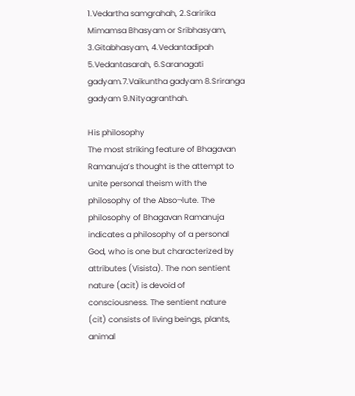1.Vedartha samgrahah, 2.Saririka Mimamsa Bhasyam or Sribhasyam, 3.Gitabhasyam, 4.Vedantadipah 5.Vedantasarah, 6.Saranagati gadyam.7.Vaikuntha gadyam 8.Sriranga gadyam 9.Nityagranthah.

His philosophy
The most striking feature of Bhagavan Ramanuja’s thought is the attempt to unite personal theism with the philosophy of the Abso¬lute. The philosophy of Bhagavan Ramanuja indicates a philosophy of a personal God, who is one but characterized by attributes (Visista). The non sentient nature (acit) is devoid of consciousness. The sentient nature (cit) consists of living beings, plants, animal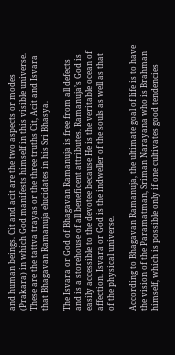and human beings. Cit and acit are the two aspects or modes (Prakara) in which God manifests himself in this visible universe. These are the tattva trayas or the three truths Cit, Acit and Isvara that Bhagavan Ramanuja elucidates in his Sri Bhasya.

The Isvara or God of Bhagavan Ramanuja is free from all defects and is a storehouse of all beneficent attributes. Ramanuja’s God is easily accessible to the devotee because He is the veritable ocean of affection. Isvara or God is the indweller of the souls as well as that of the physical universe.

According to Bhagavan Ramanuja, the ultimate goal of life is to have the vision of the Paramatman, Sriman Narayana who is Brahman himself, which is possible only if one cultivates good tendencies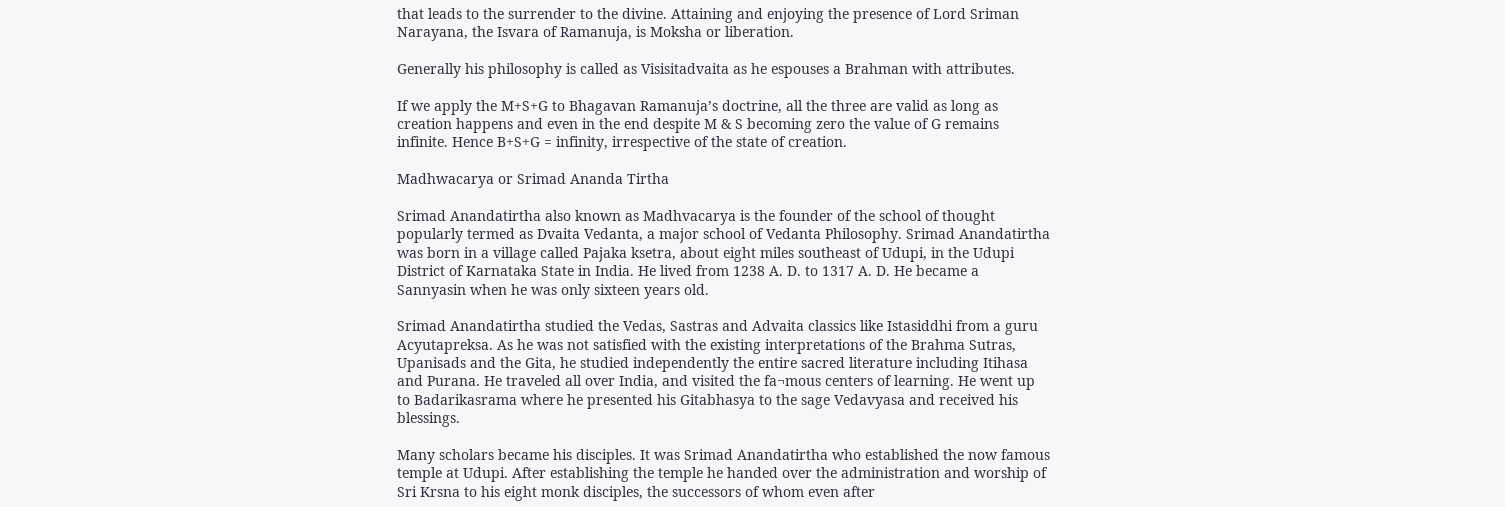that leads to the surrender to the divine. Attaining and enjoying the presence of Lord Sriman Narayana, the Isvara of Ramanuja, is Moksha or liberation.

Generally his philosophy is called as Visisitadvaita as he espouses a Brahman with attributes.

If we apply the M+S+G to Bhagavan Ramanuja’s doctrine, all the three are valid as long as creation happens and even in the end despite M & S becoming zero the value of G remains infinite. Hence B+S+G = infinity, irrespective of the state of creation.

Madhwacarya or Srimad Ananda Tirtha

Srimad Anandatirtha also known as Madhvacarya is the founder of the school of thought popularly termed as Dvaita Vedanta, a major school of Vedanta Philosophy. Srimad Anandatirtha was born in a village called Pajaka ksetra, about eight miles southeast of Udupi, in the Udupi District of Karnataka State in India. He lived from 1238 A. D. to 1317 A. D. He became a Sannyasin when he was only sixteen years old.

Srimad Anandatirtha studied the Vedas, Sastras and Advaita classics like Istasiddhi from a guru Acyutapreksa. As he was not satisfied with the existing interpretations of the Brahma Sutras, Upanisads and the Gita, he studied independently the entire sacred literature including Itihasa and Purana. He traveled all over India, and visited the fa¬mous centers of learning. He went up to Badarikasrama where he presented his Gitabhasya to the sage Vedavyasa and received his blessings.

Many scholars became his disciples. It was Srimad Anandatirtha who established the now famous temple at Udupi. After establishing the temple he handed over the administration and worship of Sri Krsna to his eight monk disciples, the successors of whom even after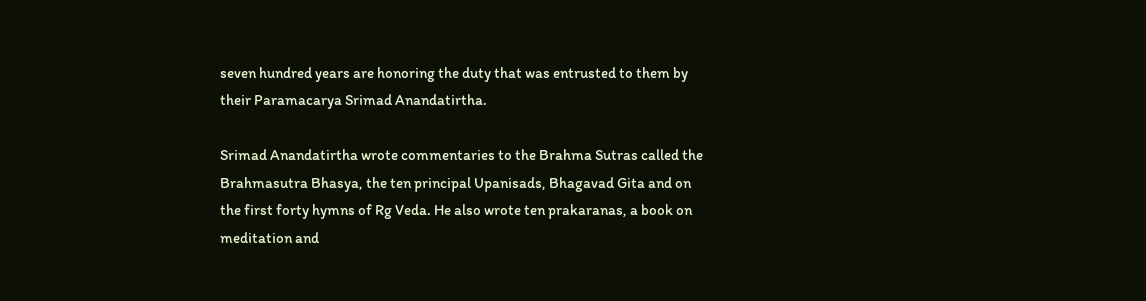seven hundred years are honoring the duty that was entrusted to them by their Paramacarya Srimad Anandatirtha.

Srimad Anandatirtha wrote commentaries to the Brahma Sutras called the Brahmasutra Bhasya, the ten principal Upanisads, Bhagavad Gita and on the first forty hymns of Rg Veda. He also wrote ten prakaranas, a book on meditation and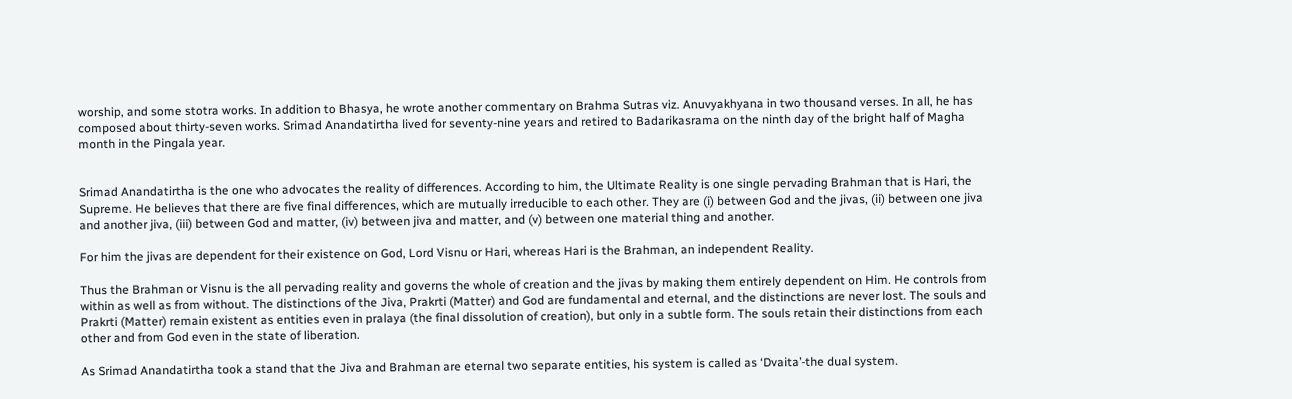worship, and some stotra works. In addition to Bhasya, he wrote another commentary on Brahma Sutras viz. Anuvyakhyana in two thousand verses. In all, he has composed about thirty-seven works. Srimad Anandatirtha lived for seventy-nine years and retired to Badarikasrama on the ninth day of the bright half of Magha month in the Pingala year.


Srimad Anandatirtha is the one who advocates the reality of differences. According to him, the Ultimate Reality is one single pervading Brahman that is Hari, the Supreme. He believes that there are five final differences, which are mutually irreducible to each other. They are (i) between God and the jivas, (ii) between one jiva and another jiva, (iii) between God and matter, (iv) between jiva and matter, and (v) between one material thing and another.

For him the jivas are dependent for their existence on God, Lord Visnu or Hari, whereas Hari is the Brahman, an independent Reality.

Thus the Brahman or Visnu is the all pervading reality and governs the whole of creation and the jivas by making them entirely dependent on Him. He controls from within as well as from without. The distinctions of the Jiva, Prakrti (Matter) and God are fundamental and eternal, and the distinctions are never lost. The souls and Prakrti (Matter) remain existent as entities even in pralaya (the final dissolution of creation), but only in a subtle form. The souls retain their distinctions from each other and from God even in the state of liberation.

As Srimad Anandatirtha took a stand that the Jiva and Brahman are eternal two separate entities, his system is called as ‘Dvaita’-the dual system.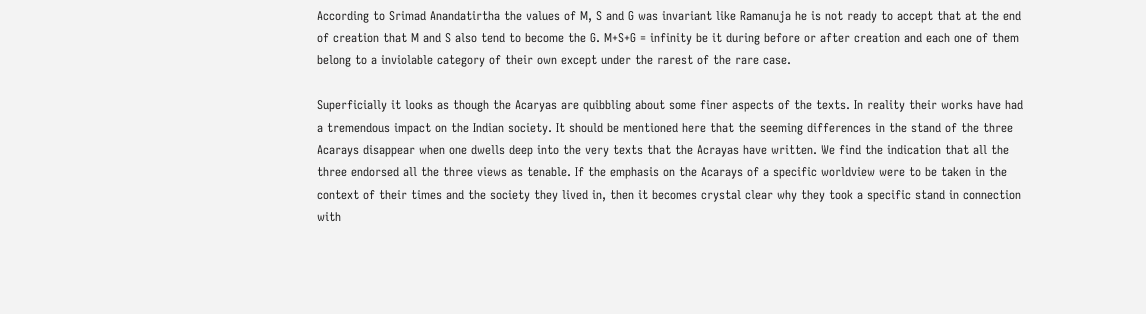According to Srimad Anandatirtha the values of M, S and G was invariant like Ramanuja he is not ready to accept that at the end of creation that M and S also tend to become the G. M+S+G = infinity be it during before or after creation and each one of them belong to a inviolable category of their own except under the rarest of the rare case.

Superficially it looks as though the Acaryas are quibbling about some finer aspects of the texts. In reality their works have had a tremendous impact on the Indian society. It should be mentioned here that the seeming differences in the stand of the three Acarays disappear when one dwells deep into the very texts that the Acrayas have written. We find the indication that all the three endorsed all the three views as tenable. If the emphasis on the Acarays of a specific worldview were to be taken in the context of their times and the society they lived in, then it becomes crystal clear why they took a specific stand in connection with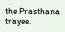the Prasthana trayee.